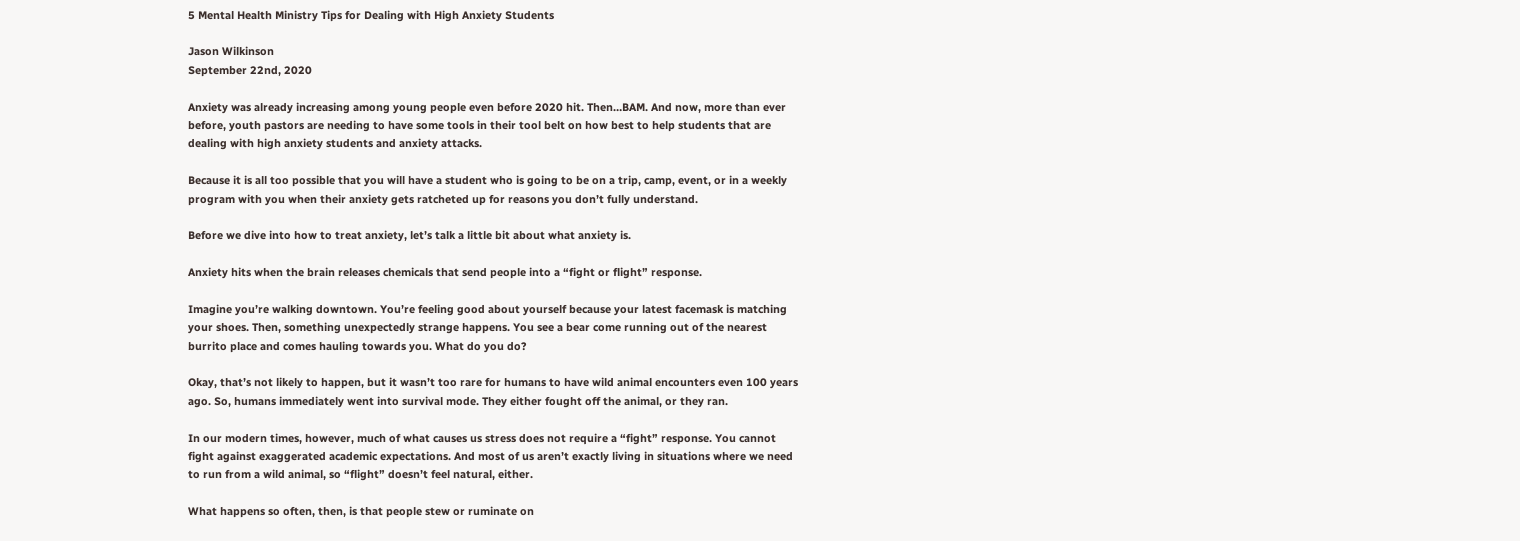5 Mental Health Ministry Tips for Dealing with High Anxiety Students

Jason Wilkinson
September 22nd, 2020

Anxiety was already increasing among young people even before 2020 hit. Then…BAM. And now, more than ever before, youth pastors are needing to have some tools in their tool belt on how best to help students that are dealing with high anxiety students and anxiety attacks.

Because it is all too possible that you will have a student who is going to be on a trip, camp, event, or in a weekly program with you when their anxiety gets ratcheted up for reasons you don’t fully understand.

Before we dive into how to treat anxiety, let’s talk a little bit about what anxiety is.

Anxiety hits when the brain releases chemicals that send people into a “fight or flight” response.

Imagine you’re walking downtown. You’re feeling good about yourself because your latest facemask is matching your shoes. Then, something unexpectedly strange happens. You see a bear come running out of the nearest burrito place and comes hauling towards you. What do you do?

Okay, that’s not likely to happen, but it wasn’t too rare for humans to have wild animal encounters even 100 years ago. So, humans immediately went into survival mode. They either fought off the animal, or they ran.

In our modern times, however, much of what causes us stress does not require a “fight” response. You cannot fight against exaggerated academic expectations. And most of us aren’t exactly living in situations where we need to run from a wild animal, so “flight” doesn’t feel natural, either.

What happens so often, then, is that people stew or ruminate on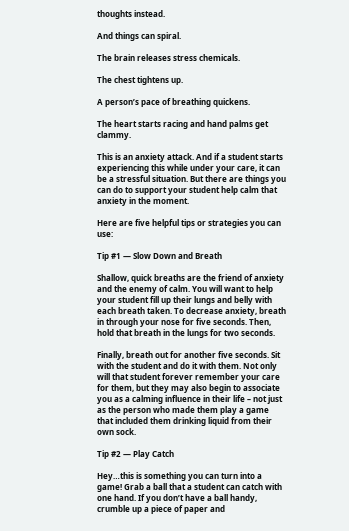thoughts instead.

And things can spiral.

The brain releases stress chemicals.

The chest tightens up.

A person’s pace of breathing quickens.

The heart starts racing and hand palms get clammy.

This is an anxiety attack. And if a student starts experiencing this while under your care, it can be a stressful situation. But there are things you can do to support your student help calm that anxiety in the moment.

Here are five helpful tips or strategies you can use:

Tip #1 — Slow Down and Breath

Shallow, quick breaths are the friend of anxiety and the enemy of calm. You will want to help your student fill up their lungs and belly with each breath taken. To decrease anxiety, breath in through your nose for five seconds. Then, hold that breath in the lungs for two seconds.

Finally, breath out for another five seconds. Sit with the student and do it with them. Not only will that student forever remember your care for them, but they may also begin to associate you as a calming influence in their life – not just as the person who made them play a game that included them drinking liquid from their own sock.

Tip #2 — Play Catch

Hey…this is something you can turn into a game! Grab a ball that a student can catch with one hand. If you don’t have a ball handy, crumble up a piece of paper and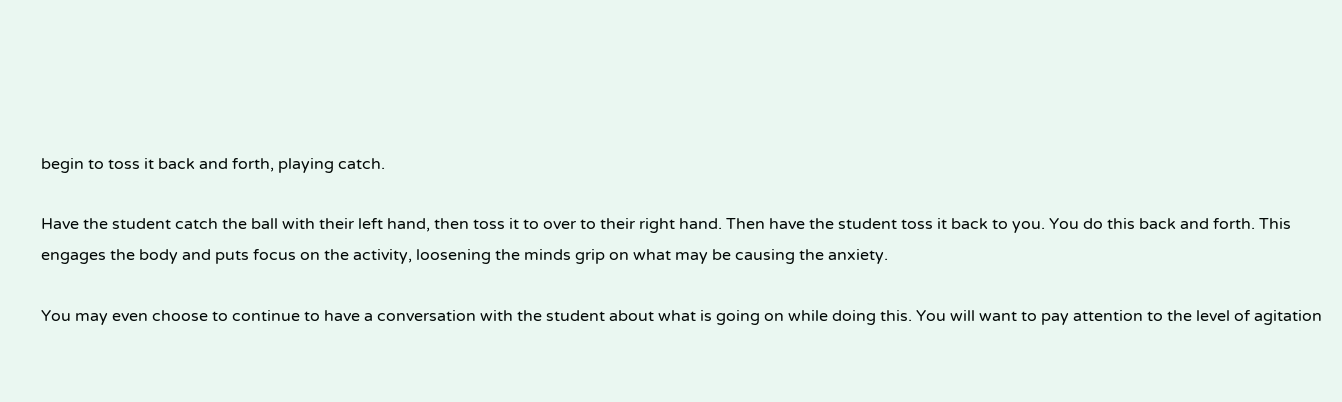begin to toss it back and forth, playing catch.

Have the student catch the ball with their left hand, then toss it to over to their right hand. Then have the student toss it back to you. You do this back and forth. This engages the body and puts focus on the activity, loosening the minds grip on what may be causing the anxiety.

You may even choose to continue to have a conversation with the student about what is going on while doing this. You will want to pay attention to the level of agitation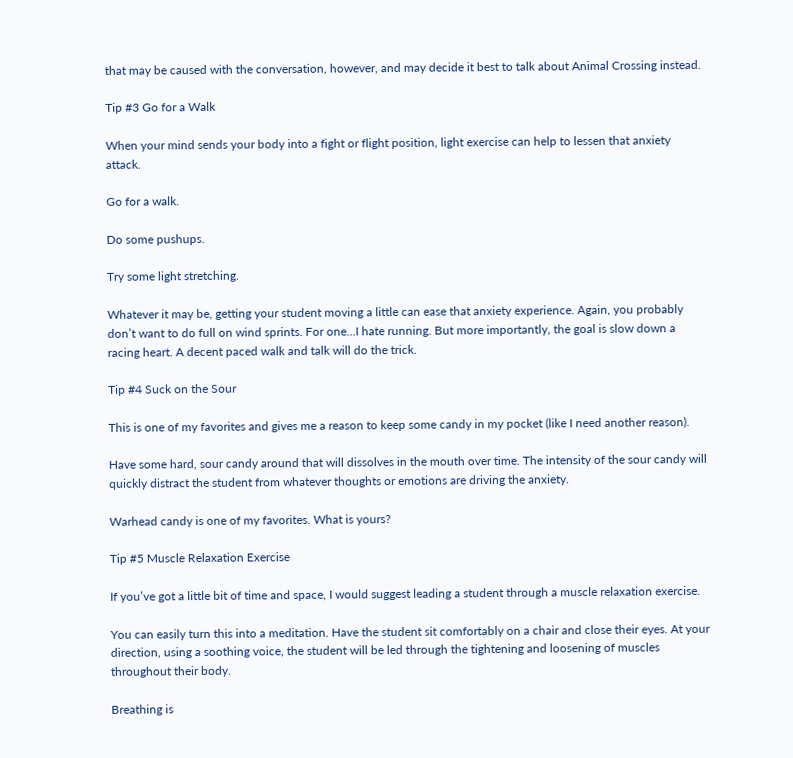that may be caused with the conversation, however, and may decide it best to talk about Animal Crossing instead.

Tip #3 Go for a Walk

When your mind sends your body into a fight or flight position, light exercise can help to lessen that anxiety attack.

Go for a walk.

Do some pushups.

Try some light stretching.

Whatever it may be, getting your student moving a little can ease that anxiety experience. Again, you probably don’t want to do full on wind sprints. For one…I hate running. But more importantly, the goal is slow down a racing heart. A decent paced walk and talk will do the trick.

Tip #4 Suck on the Sour

This is one of my favorites and gives me a reason to keep some candy in my pocket (like I need another reason).

Have some hard, sour candy around that will dissolves in the mouth over time. The intensity of the sour candy will quickly distract the student from whatever thoughts or emotions are driving the anxiety.

Warhead candy is one of my favorites. What is yours?

Tip #5 Muscle Relaxation Exercise

If you’ve got a little bit of time and space, I would suggest leading a student through a muscle relaxation exercise.

You can easily turn this into a meditation. Have the student sit comfortably on a chair and close their eyes. At your direction, using a soothing voice, the student will be led through the tightening and loosening of muscles throughout their body.

Breathing is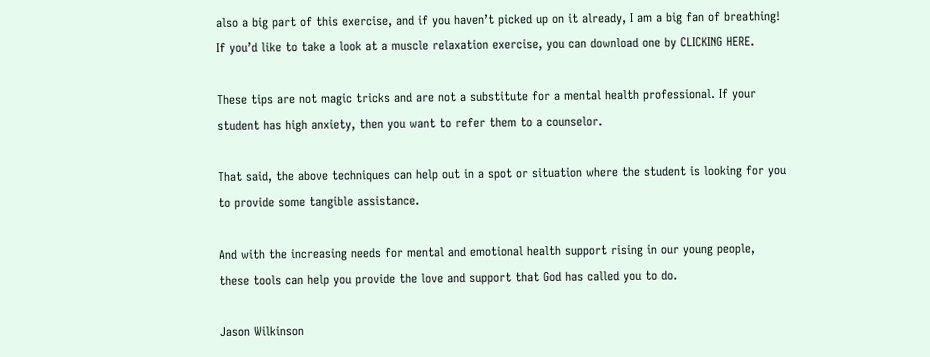also a big part of this exercise, and if you haven’t picked up on it already, I am a big fan of breathing! If you’d like to take a look at a muscle relaxation exercise, you can download one by CLICKING HERE.

These tips are not magic tricks and are not a substitute for a mental health professional. If your student has high anxiety, then you want to refer them to a counselor.

That said, the above techniques can help out in a spot or situation where the student is looking for you to provide some tangible assistance.

And with the increasing needs for mental and emotional health support rising in our young people, these tools can help you provide the love and support that God has called you to do.

Jason Wilkinson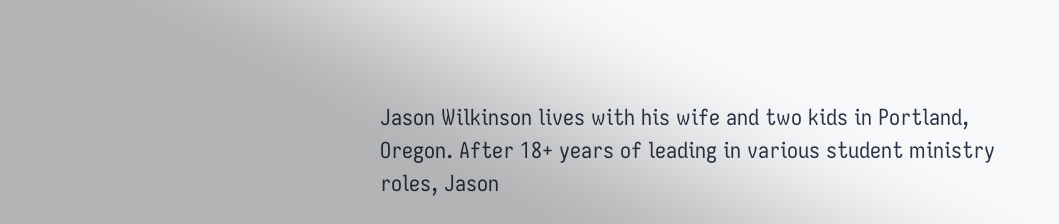Jason Wilkinson lives with his wife and two kids in Portland, Oregon. After 18+ years of leading in various student ministry roles, Jason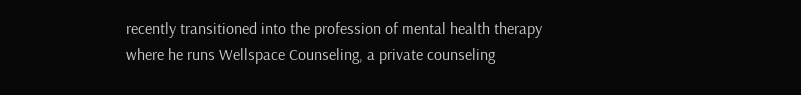recently transitioned into the profession of mental health therapy where he runs Wellspace Counseling, a private counseling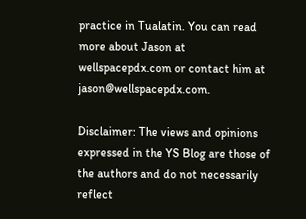practice in Tualatin. You can read more about Jason at wellspacepdx.com or contact him at jason@wellspacepdx.com.

Disclaimer: The views and opinions expressed in the YS Blog are those of the authors and do not necessarily reflect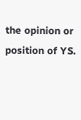the opinion or position of YS.